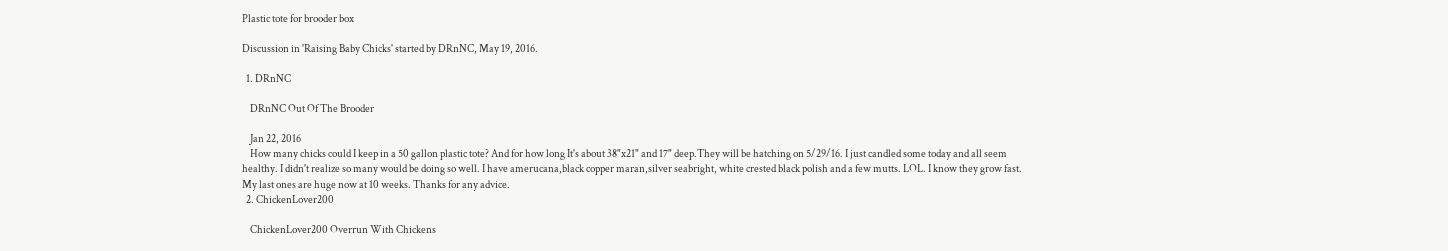Plastic tote for brooder box

Discussion in 'Raising Baby Chicks' started by DRnNC, May 19, 2016.

  1. DRnNC

    DRnNC Out Of The Brooder

    Jan 22, 2016
    How many chicks could I keep in a 50 gallon plastic tote? And for how long It's about 38"x21" and 17" deep.They will be hatching on 5/29/16. I just candled some today and all seem healthy. I didn't realize so many would be doing so well. I have amerucana,black copper maran,silver seabright, white crested black polish and a few mutts. LOL. I know they grow fast. My last ones are huge now at 10 weeks. Thanks for any advice.
  2. ChickenLover200

    ChickenLover200 Overrun With Chickens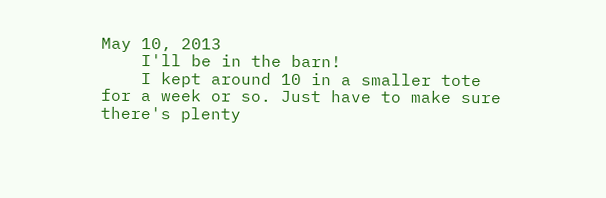May 10, 2013
    I'll be in the barn!
    I kept around 10 in a smaller tote for a week or so. Just have to make sure there's plenty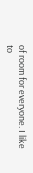of room for everyone. I like to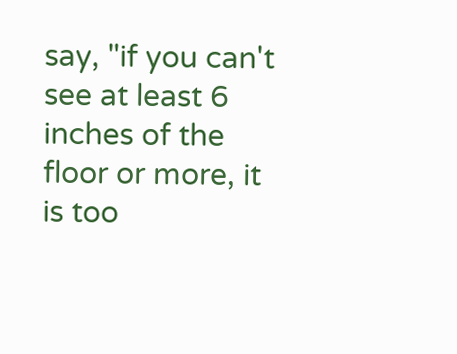say, "if you can't see at least 6 inches of the floor or more, it is too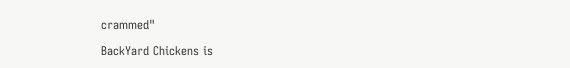crammed"

BackYard Chickens is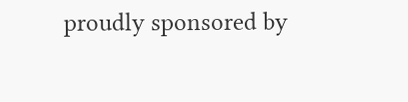proudly sponsored by